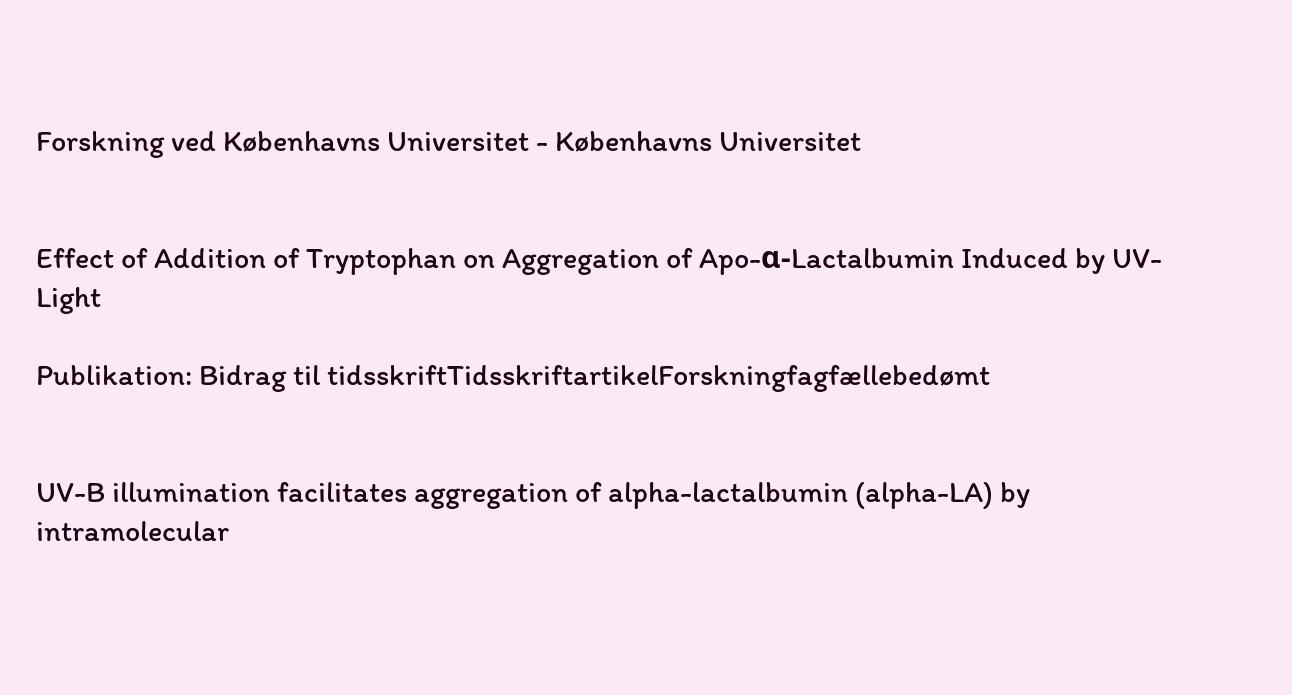Forskning ved Københavns Universitet - Københavns Universitet


Effect of Addition of Tryptophan on Aggregation of Apo-α-Lactalbumin Induced by UV-Light

Publikation: Bidrag til tidsskriftTidsskriftartikelForskningfagfællebedømt


UV-B illumination facilitates aggregation of alpha-lactalbumin (alpha-LA) by intramolecular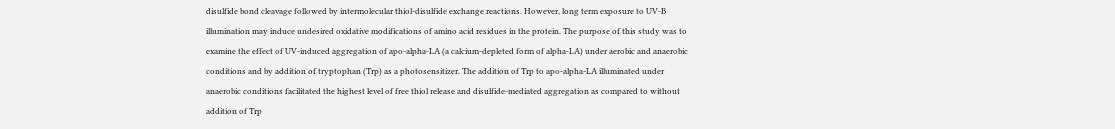disulfide bond cleavage followed by intermolecular thiol-disulfide exchange reactions. However, long term exposure to UV-B illumination may induce undesired oxidative modifications of amino acid residues in the protein. The purpose of this study was to examine the effect of UV-induced aggregation of apo-alpha-LA (a calcium-depleted form of alpha-LA) under aerobic and anaerobic conditions and by addition of tryptophan (Trp) as a photosensitizer. The addition of Trp to apo-alpha-LA illuminated under anaerobic conditions facilitated the highest level of free thiol release and disulfide-mediated aggregation as compared to without addition of Trp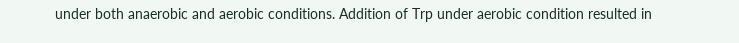under both anaerobic and aerobic conditions. Addition of Trp under aerobic condition resulted in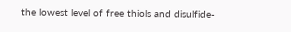the lowest level of free thiols and disulfide-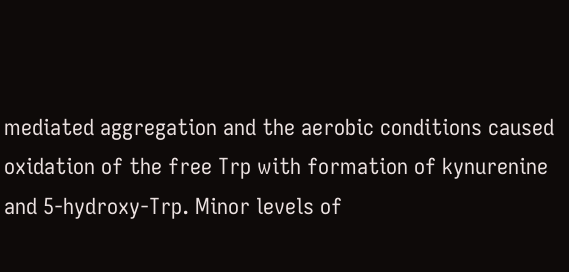mediated aggregation and the aerobic conditions caused oxidation of the free Trp with formation of kynurenine and 5-hydroxy-Trp. Minor levels of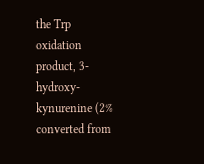the Trp oxidation product, 3-hydroxy-kynurenine (2% converted from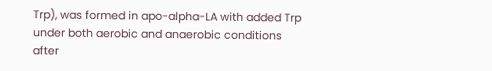Trp), was formed in apo-alpha-LA with added Trp under both aerobic and anaerobic conditions after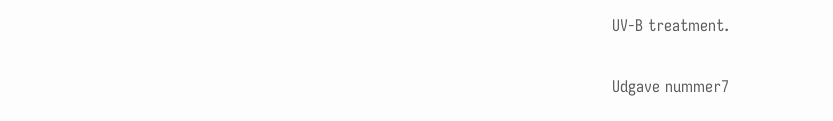UV-B treatment.

Udgave nummer7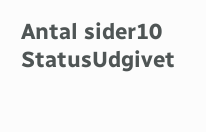Antal sider10
StatusUdgivet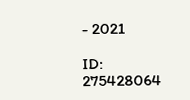- 2021

ID: 275428064